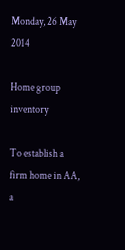Monday, 26 May 2014

Home group inventory

To establish a firm home in AA, a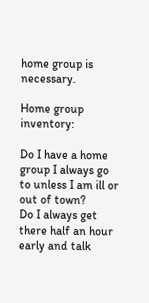home group is necessary.

Home group inventory:

Do I have a home group I always go to unless I am ill or out of town?
Do I always get there half an hour early and talk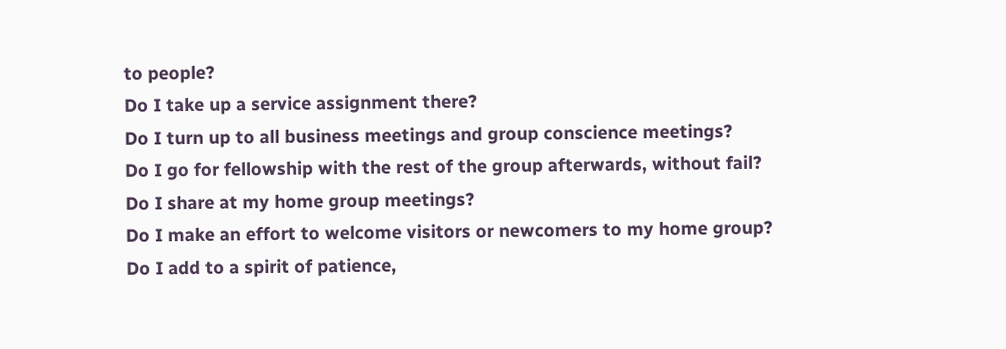to people?
Do I take up a service assignment there?
Do I turn up to all business meetings and group conscience meetings?
Do I go for fellowship with the rest of the group afterwards, without fail?
Do I share at my home group meetings?
Do I make an effort to welcome visitors or newcomers to my home group?
Do I add to a spirit of patience,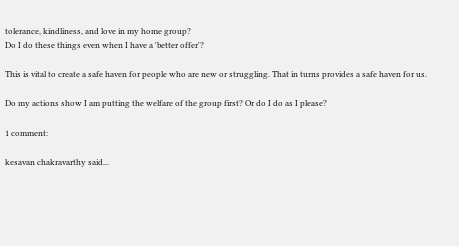tolerance, kindliness, and love in my home group?
Do I do these things even when I have a 'better offer'?

This is vital to create a safe haven for people who are new or struggling. That in turns provides a safe haven for us.

Do my actions show I am putting the welfare of the group first? Or do I do as I please?

1 comment:

kesavan chakravarthy said...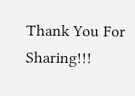Thank You For Sharing!!!